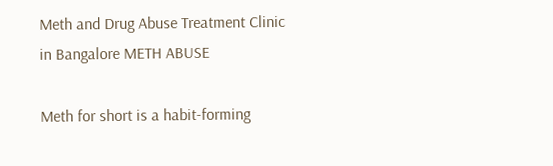Meth and Drug Abuse Treatment Clinic in Bangalore METH ABUSE

Meth for short is a habit-forming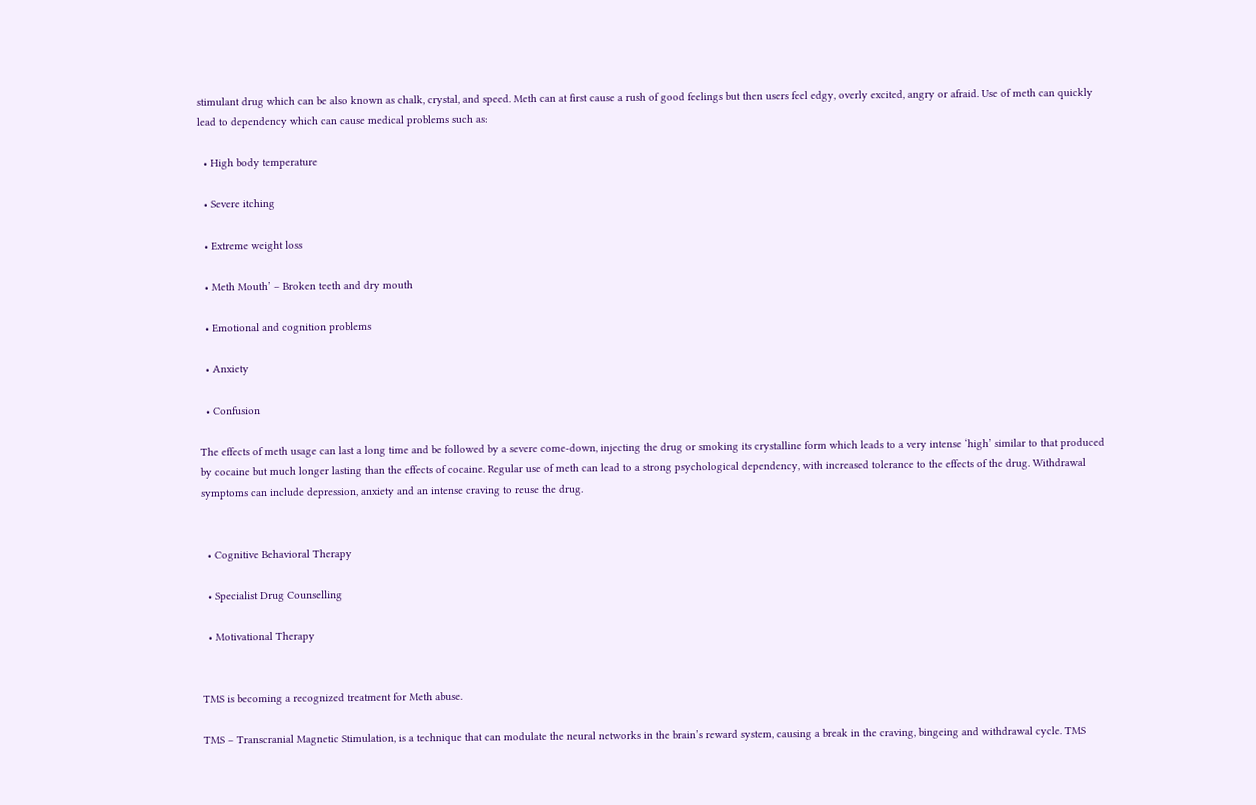stimulant drug which can be also known as chalk, crystal, and speed. Meth can at first cause a rush of good feelings but then users feel edgy, overly excited, angry or afraid. Use of meth can quickly lead to dependency which can cause medical problems such as:

  • High body temperature

  • Severe itching

  • Extreme weight loss

  • Meth Mouth’ – Broken teeth and dry mouth

  • Emotional and cognition problems

  • Anxiety

  • Confusion

The effects of meth usage can last a long time and be followed by a severe come-down, injecting the drug or smoking its crystalline form which leads to a very intense ‘high’ similar to that produced by cocaine but much longer lasting than the effects of cocaine. Regular use of meth can lead to a strong psychological dependency, with increased tolerance to the effects of the drug. Withdrawal symptoms can include depression, anxiety and an intense craving to reuse the drug.


  • Cognitive Behavioral Therapy

  • Specialist Drug Counselling

  • Motivational Therapy


TMS is becoming a recognized treatment for Meth abuse.

TMS – Transcranial Magnetic Stimulation, is a technique that can modulate the neural networks in the brain’s reward system, causing a break in the craving, bingeing and withdrawal cycle. TMS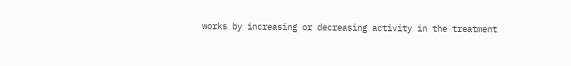works by increasing or decreasing activity in the treatment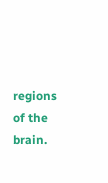regions of the brain.